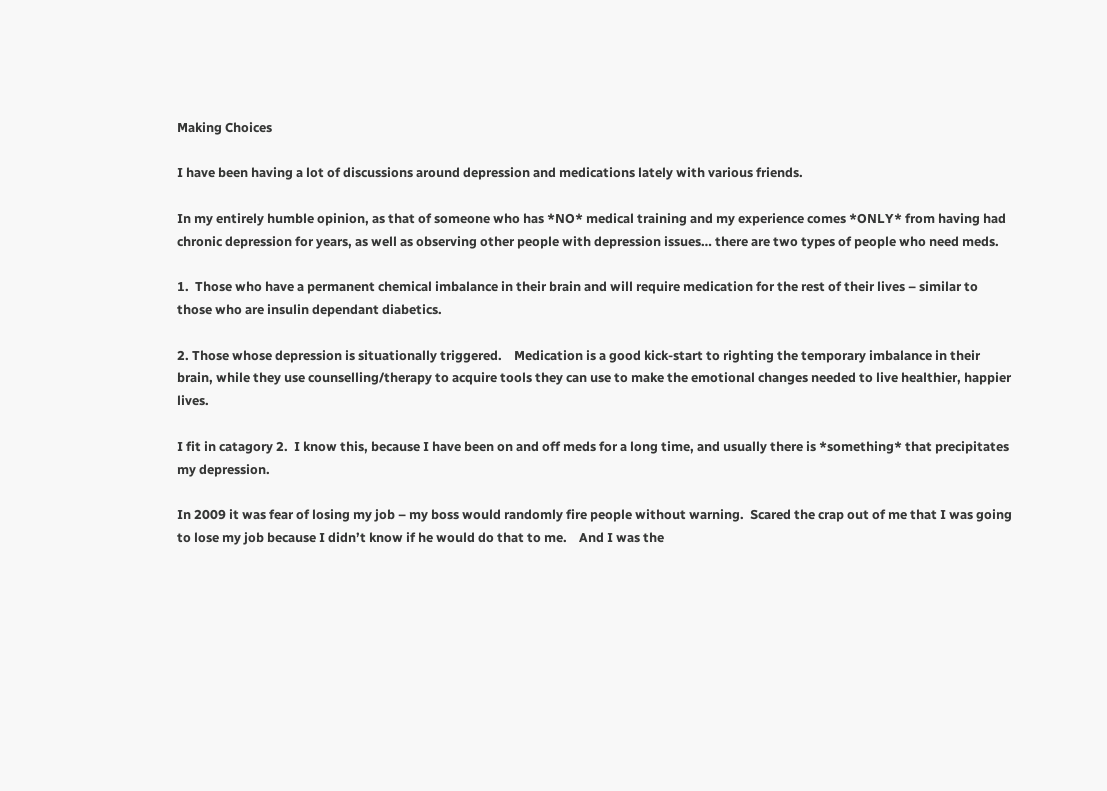Making Choices

I have been having a lot of discussions around depression and medications lately with various friends.

In my entirely humble opinion, as that of someone who has *NO* medical training and my experience comes *ONLY* from having had chronic depression for years, as well as observing other people with depression issues… there are two types of people who need meds.

1.  Those who have a permanent chemical imbalance in their brain and will require medication for the rest of their lives – similar to those who are insulin dependant diabetics.

2. Those whose depression is situationally triggered.    Medication is a good kick-start to righting the temporary imbalance in their brain, while they use counselling/therapy to acquire tools they can use to make the emotional changes needed to live healthier, happier lives.

I fit in catagory 2.  I know this, because I have been on and off meds for a long time, and usually there is *something* that precipitates my depression.

In 2009 it was fear of losing my job – my boss would randomly fire people without warning.  Scared the crap out of me that I was going to lose my job because I didn’t know if he would do that to me.    And I was the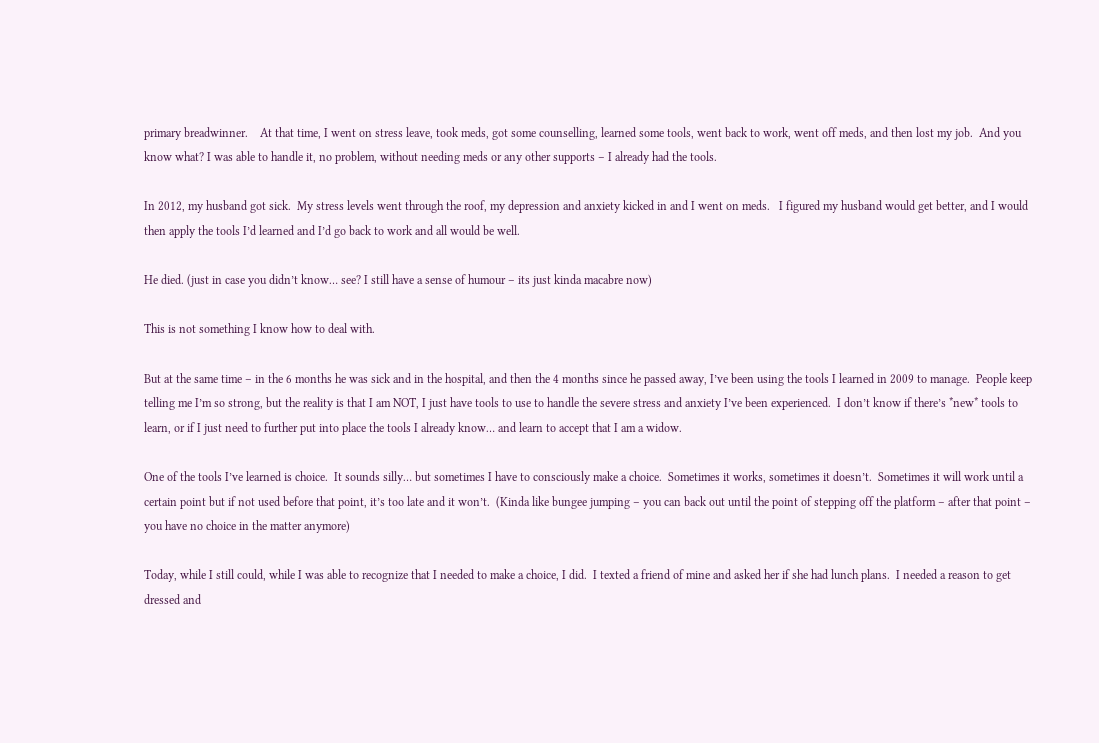primary breadwinner.    At that time, I went on stress leave, took meds, got some counselling, learned some tools, went back to work, went off meds, and then lost my job.  And you know what? I was able to handle it, no problem, without needing meds or any other supports – I already had the tools.

In 2012, my husband got sick.  My stress levels went through the roof, my depression and anxiety kicked in and I went on meds.   I figured my husband would get better, and I would then apply the tools I’d learned and I’d go back to work and all would be well.

He died. (just in case you didn’t know… see? I still have a sense of humour – its just kinda macabre now)

This is not something I know how to deal with.

But at the same time – in the 6 months he was sick and in the hospital, and then the 4 months since he passed away, I’ve been using the tools I learned in 2009 to manage.  People keep telling me I’m so strong, but the reality is that I am NOT, I just have tools to use to handle the severe stress and anxiety I’ve been experienced.  I don’t know if there’s *new* tools to learn, or if I just need to further put into place the tools I already know… and learn to accept that I am a widow.

One of the tools I’ve learned is choice.  It sounds silly… but sometimes I have to consciously make a choice.  Sometimes it works, sometimes it doesn’t.  Sometimes it will work until a certain point but if not used before that point, it’s too late and it won’t.  (Kinda like bungee jumping – you can back out until the point of stepping off the platform – after that point – you have no choice in the matter anymore)

Today, while I still could, while I was able to recognize that I needed to make a choice, I did.  I texted a friend of mine and asked her if she had lunch plans.  I needed a reason to get dressed and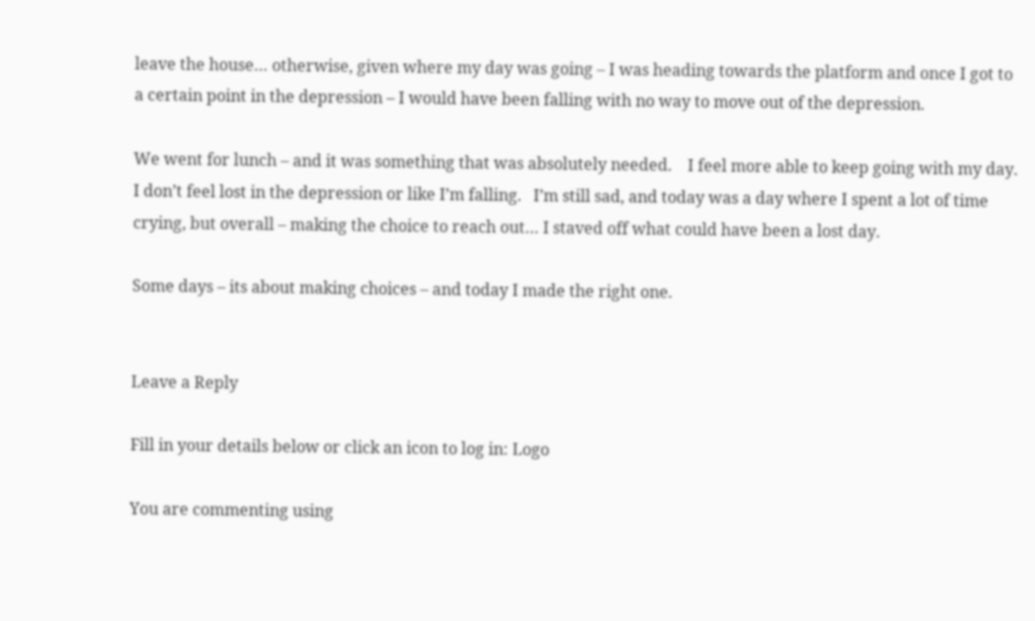leave the house… otherwise, given where my day was going – I was heading towards the platform and once I got to a certain point in the depression – I would have been falling with no way to move out of the depression.

We went for lunch – and it was something that was absolutely needed.    I feel more able to keep going with my day.  I don’t feel lost in the depression or like I’m falling.   I’m still sad, and today was a day where I spent a lot of time crying, but overall – making the choice to reach out… I staved off what could have been a lost day.

Some days – its about making choices – and today I made the right one.


Leave a Reply

Fill in your details below or click an icon to log in: Logo

You are commenting using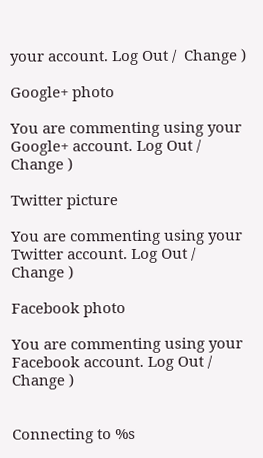your account. Log Out /  Change )

Google+ photo

You are commenting using your Google+ account. Log Out /  Change )

Twitter picture

You are commenting using your Twitter account. Log Out /  Change )

Facebook photo

You are commenting using your Facebook account. Log Out /  Change )


Connecting to %s